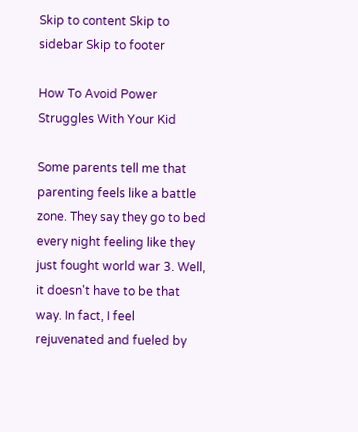Skip to content Skip to sidebar Skip to footer

How To Avoid Power Struggles With Your Kid

Some parents tell me that parenting feels like a battle zone. They say they go to bed every night feeling like they just fought world war 3. Well, it doesn't have to be that way. In fact, I feel rejuvenated and fueled by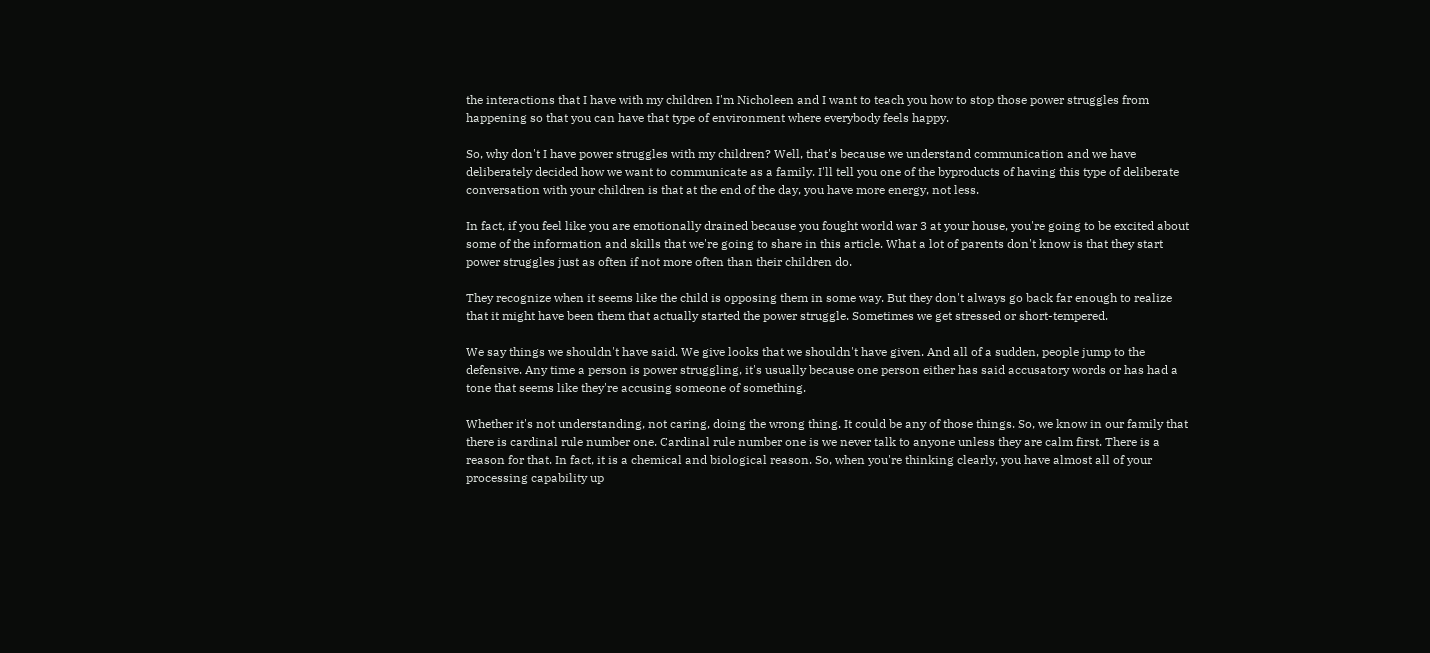the interactions that I have with my children I'm Nicholeen and I want to teach you how to stop those power struggles from happening so that you can have that type of environment where everybody feels happy.

So, why don't I have power struggles with my children? Well, that's because we understand communication and we have deliberately decided how we want to communicate as a family. I'll tell you one of the byproducts of having this type of deliberate conversation with your children is that at the end of the day, you have more energy, not less.

In fact, if you feel like you are emotionally drained because you fought world war 3 at your house, you're going to be excited about some of the information and skills that we're going to share in this article. What a lot of parents don't know is that they start power struggles just as often if not more often than their children do.

They recognize when it seems like the child is opposing them in some way. But they don't always go back far enough to realize that it might have been them that actually started the power struggle. Sometimes we get stressed or short-tempered.

We say things we shouldn't have said. We give looks that we shouldn't have given. And all of a sudden, people jump to the defensive. Any time a person is power struggling, it's usually because one person either has said accusatory words or has had a tone that seems like they're accusing someone of something.

Whether it's not understanding, not caring, doing the wrong thing. It could be any of those things. So, we know in our family that there is cardinal rule number one. Cardinal rule number one is we never talk to anyone unless they are calm first. There is a reason for that. In fact, it is a chemical and biological reason. So, when you're thinking clearly, you have almost all of your processing capability up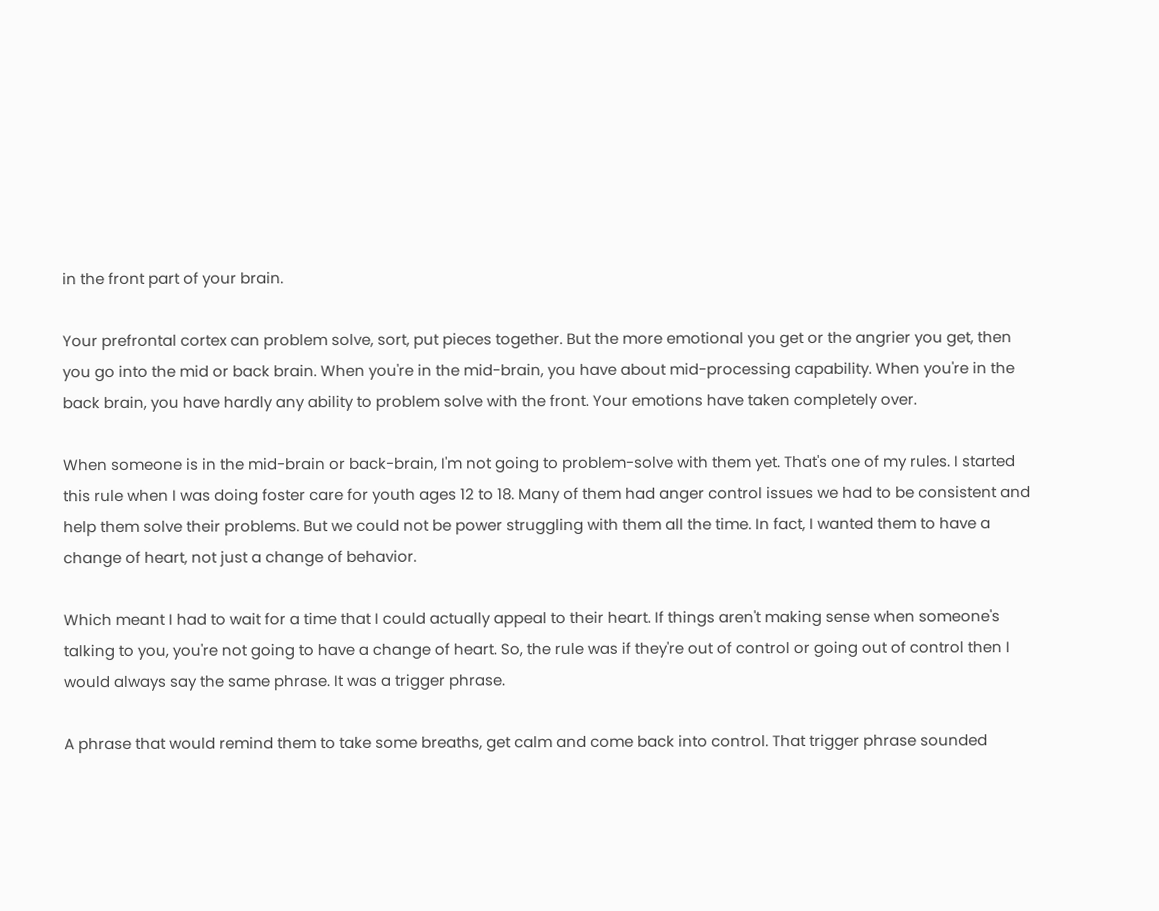in the front part of your brain.

Your prefrontal cortex can problem solve, sort, put pieces together. But the more emotional you get or the angrier you get, then you go into the mid or back brain. When you're in the mid-brain, you have about mid-processing capability. When you're in the back brain, you have hardly any ability to problem solve with the front. Your emotions have taken completely over.

When someone is in the mid-brain or back-brain, I'm not going to problem-solve with them yet. That's one of my rules. I started this rule when I was doing foster care for youth ages 12 to 18. Many of them had anger control issues we had to be consistent and help them solve their problems. But we could not be power struggling with them all the time. In fact, I wanted them to have a change of heart, not just a change of behavior.

Which meant I had to wait for a time that I could actually appeal to their heart. If things aren't making sense when someone's talking to you, you're not going to have a change of heart. So, the rule was if they're out of control or going out of control then I would always say the same phrase. It was a trigger phrase.

A phrase that would remind them to take some breaths, get calm and come back into control. That trigger phrase sounded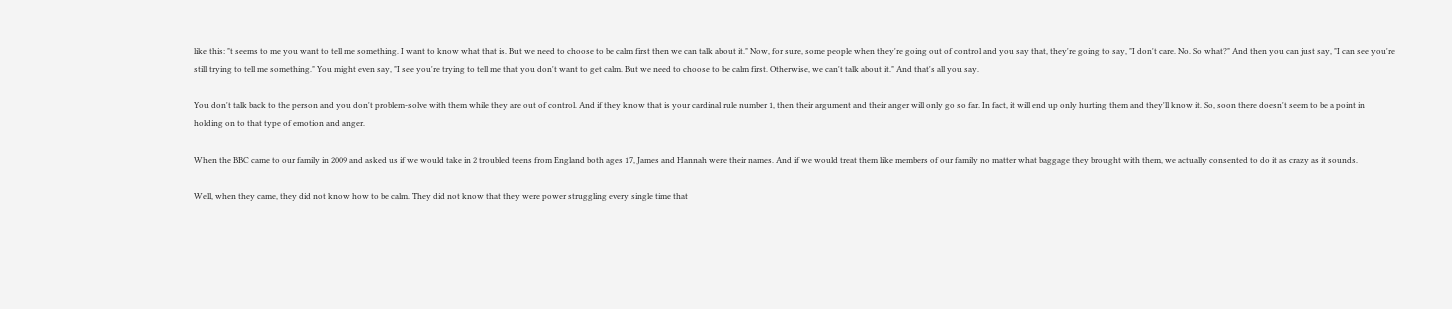like this: "t seems to me you want to tell me something. I want to know what that is. But we need to choose to be calm first then we can talk about it." Now, for sure, some people when they're going out of control and you say that, they're going to say, "I don't care. No. So what?" And then you can just say, "I can see you're still trying to tell me something." You might even say, "I see you're trying to tell me that you don't want to get calm. But we need to choose to be calm first. Otherwise, we can't talk about it." And that's all you say.

You don't talk back to the person and you don't problem-solve with them while they are out of control. And if they know that is your cardinal rule number 1, then their argument and their anger will only go so far. In fact, it will end up only hurting them and they'll know it. So, soon there doesn't seem to be a point in holding on to that type of emotion and anger.

When the BBC came to our family in 2009 and asked us if we would take in 2 troubled teens from England both ages 17, James and Hannah were their names. And if we would treat them like members of our family no matter what baggage they brought with them, we actually consented to do it as crazy as it sounds.

Well, when they came, they did not know how to be calm. They did not know that they were power struggling every single time that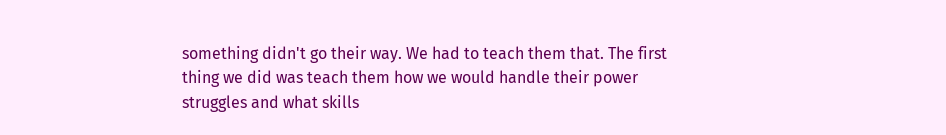something didn't go their way. We had to teach them that. The first thing we did was teach them how we would handle their power struggles and what skills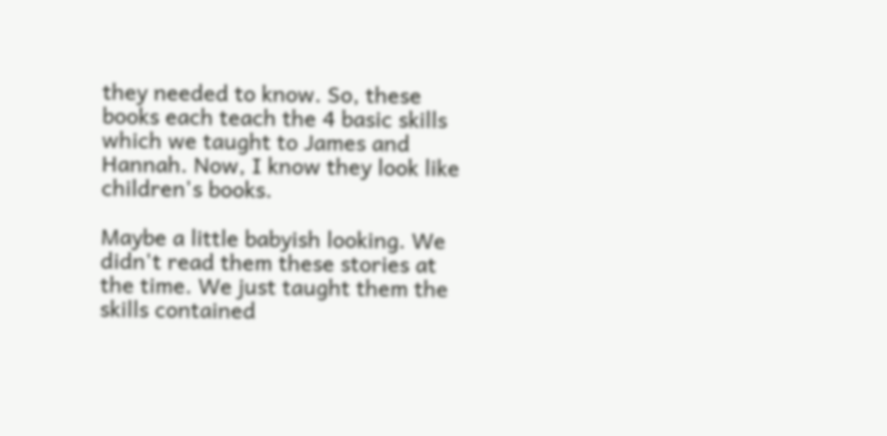they needed to know. So, these books each teach the 4 basic skills which we taught to James and Hannah. Now, I know they look like children's books.

Maybe a little babyish looking. We didn't read them these stories at the time. We just taught them the skills contained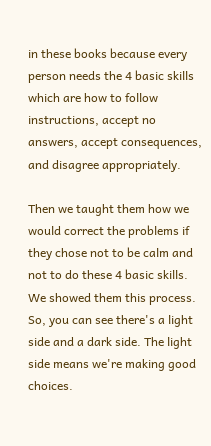in these books because every person needs the 4 basic skills which are how to follow instructions, accept no answers, accept consequences, and disagree appropriately.

Then we taught them how we would correct the problems if they chose not to be calm and not to do these 4 basic skills. We showed them this process. So, you can see there's a light side and a dark side. The light side means we're making good choices.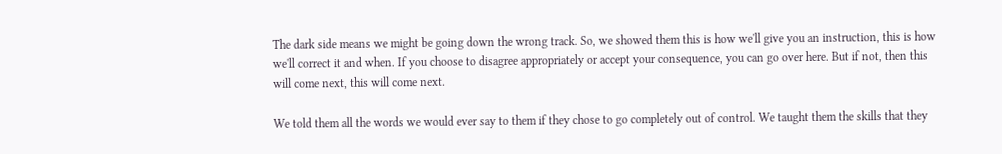The dark side means we might be going down the wrong track. So, we showed them this is how we'll give you an instruction, this is how we'll correct it and when. If you choose to disagree appropriately or accept your consequence, you can go over here. But if not, then this will come next, this will come next.

We told them all the words we would ever say to them if they chose to go completely out of control. We taught them the skills that they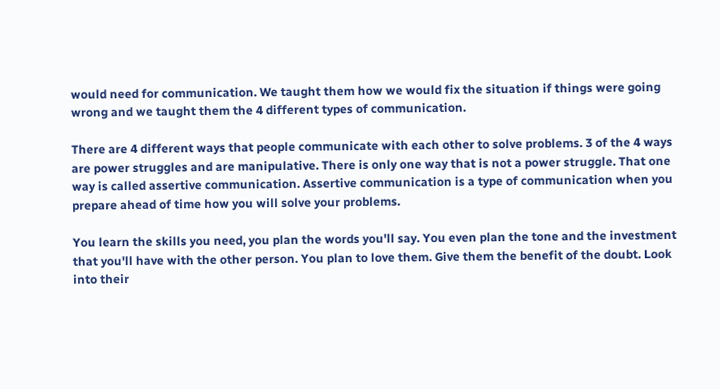would need for communication. We taught them how we would fix the situation if things were going wrong and we taught them the 4 different types of communication.

There are 4 different ways that people communicate with each other to solve problems. 3 of the 4 ways are power struggles and are manipulative. There is only one way that is not a power struggle. That one way is called assertive communication. Assertive communication is a type of communication when you prepare ahead of time how you will solve your problems.

You learn the skills you need, you plan the words you'll say. You even plan the tone and the investment that you'll have with the other person. You plan to love them. Give them the benefit of the doubt. Look into their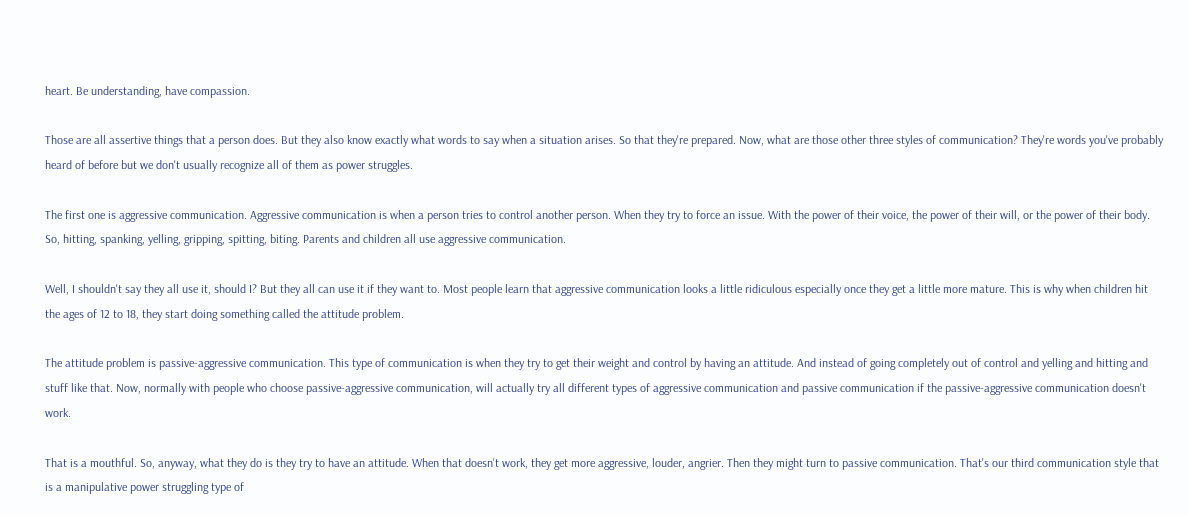heart. Be understanding, have compassion.

Those are all assertive things that a person does. But they also know exactly what words to say when a situation arises. So that they're prepared. Now, what are those other three styles of communication? They're words you've probably heard of before but we don't usually recognize all of them as power struggles.

The first one is aggressive communication. Aggressive communication is when a person tries to control another person. When they try to force an issue. With the power of their voice, the power of their will, or the power of their body. So, hitting, spanking, yelling, gripping, spitting, biting. Parents and children all use aggressive communication.

Well, I shouldn't say they all use it, should I? But they all can use it if they want to. Most people learn that aggressive communication looks a little ridiculous especially once they get a little more mature. This is why when children hit the ages of 12 to 18, they start doing something called the attitude problem.

The attitude problem is passive-aggressive communication. This type of communication is when they try to get their weight and control by having an attitude. And instead of going completely out of control and yelling and hitting and stuff like that. Now, normally with people who choose passive-aggressive communication, will actually try all different types of aggressive communication and passive communication if the passive-aggressive communication doesn't work.

That is a mouthful. So, anyway, what they do is they try to have an attitude. When that doesn't work, they get more aggressive, louder, angrier. Then they might turn to passive communication. That's our third communication style that is a manipulative power struggling type of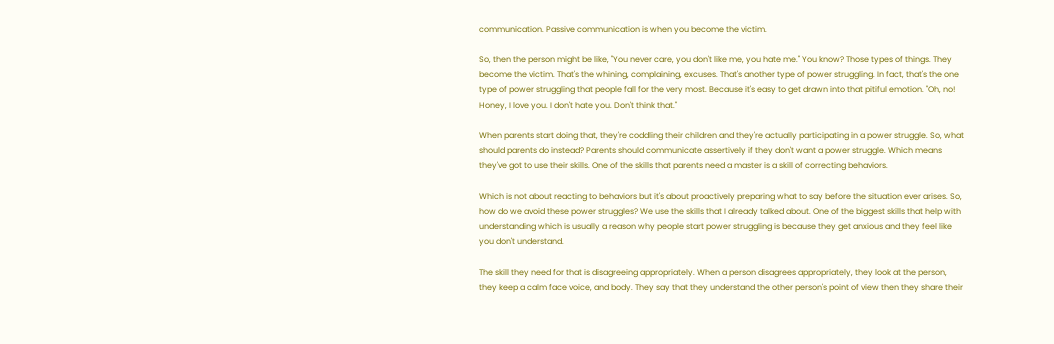communication. Passive communication is when you become the victim.

So, then the person might be like, "You never care, you don't like me, you hate me." You know? Those types of things. They become the victim. That's the whining, complaining, excuses. That's another type of power struggling. In fact, that's the one type of power struggling that people fall for the very most. Because it's easy to get drawn into that pitiful emotion. "Oh, no! Honey, I love you. I don't hate you. Don't think that."

When parents start doing that, they're coddling their children and they're actually participating in a power struggle. So, what should parents do instead? Parents should communicate assertively if they don't want a power struggle. Which means they've got to use their skills. One of the skills that parents need a master is a skill of correcting behaviors.

Which is not about reacting to behaviors but it's about proactively preparing what to say before the situation ever arises. So, how do we avoid these power struggles? We use the skills that I already talked about. One of the biggest skills that help with understanding which is usually a reason why people start power struggling is because they get anxious and they feel like you don't understand.

The skill they need for that is disagreeing appropriately. When a person disagrees appropriately, they look at the person, they keep a calm face voice, and body. They say that they understand the other person's point of view then they share their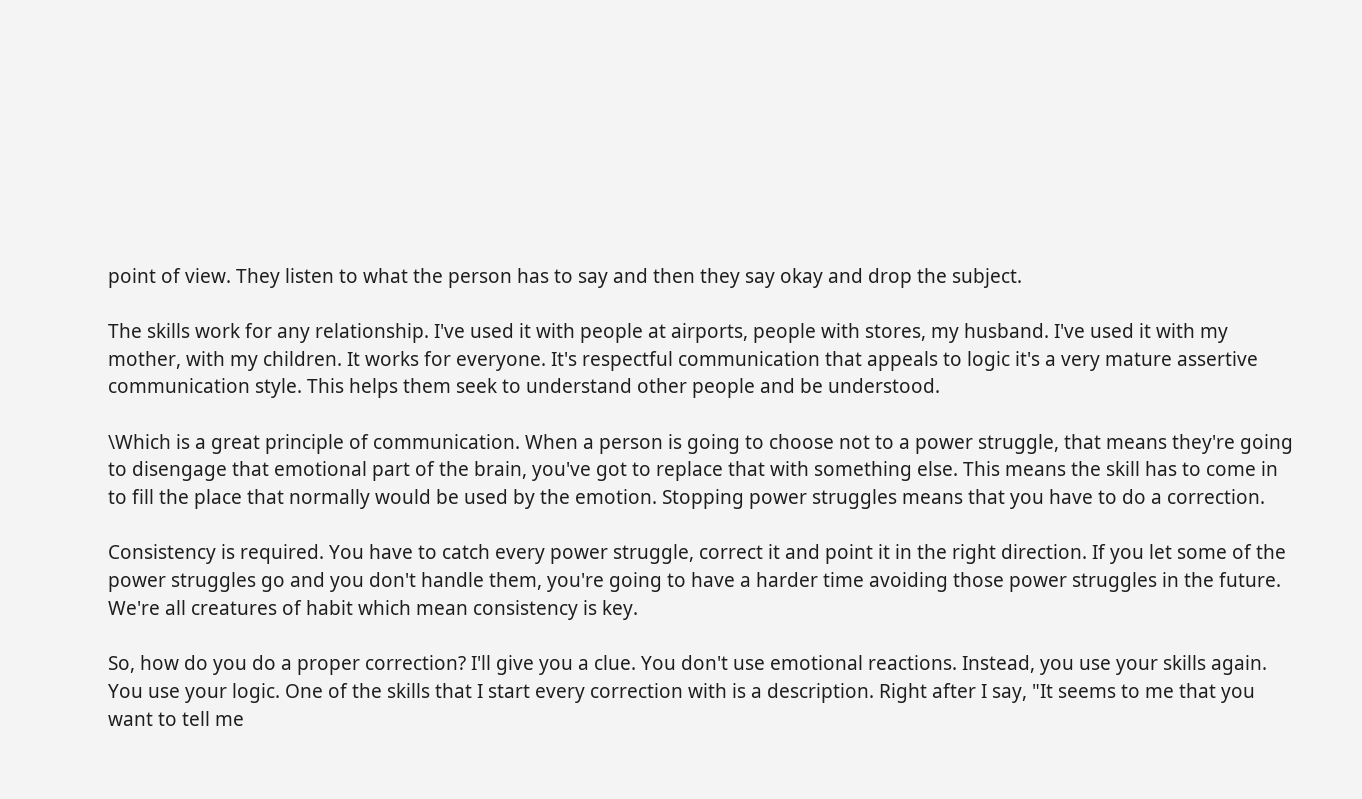point of view. They listen to what the person has to say and then they say okay and drop the subject.

The skills work for any relationship. I've used it with people at airports, people with stores, my husband. I've used it with my mother, with my children. It works for everyone. It's respectful communication that appeals to logic it's a very mature assertive communication style. This helps them seek to understand other people and be understood.

\Which is a great principle of communication. When a person is going to choose not to a power struggle, that means they're going to disengage that emotional part of the brain, you've got to replace that with something else. This means the skill has to come in to fill the place that normally would be used by the emotion. Stopping power struggles means that you have to do a correction.

Consistency is required. You have to catch every power struggle, correct it and point it in the right direction. If you let some of the power struggles go and you don't handle them, you're going to have a harder time avoiding those power struggles in the future. We're all creatures of habit which mean consistency is key.

So, how do you do a proper correction? I'll give you a clue. You don't use emotional reactions. Instead, you use your skills again. You use your logic. One of the skills that I start every correction with is a description. Right after I say, "It seems to me that you want to tell me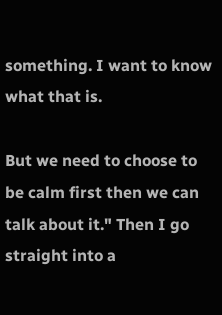something. I want to know what that is.

But we need to choose to be calm first then we can talk about it." Then I go straight into a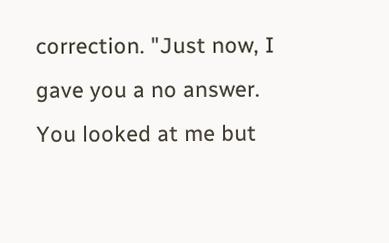correction. "Just now, I gave you a no answer. You looked at me but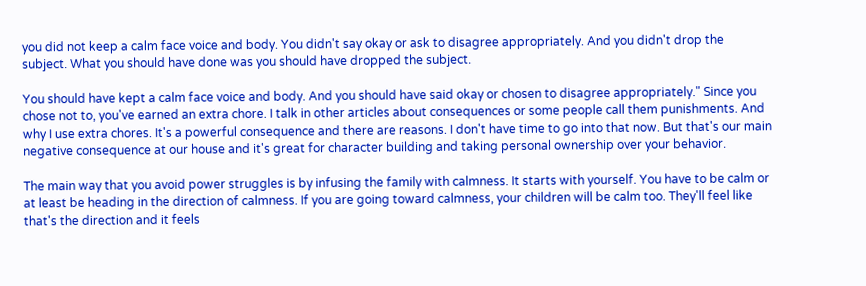you did not keep a calm face voice and body. You didn't say okay or ask to disagree appropriately. And you didn't drop the subject. What you should have done was you should have dropped the subject.

You should have kept a calm face voice and body. And you should have said okay or chosen to disagree appropriately." Since you chose not to, you've earned an extra chore. I talk in other articles about consequences or some people call them punishments. And why I use extra chores. It's a powerful consequence and there are reasons. I don't have time to go into that now. But that's our main negative consequence at our house and it's great for character building and taking personal ownership over your behavior.

The main way that you avoid power struggles is by infusing the family with calmness. It starts with yourself. You have to be calm or at least be heading in the direction of calmness. If you are going toward calmness, your children will be calm too. They'll feel like that's the direction and it feels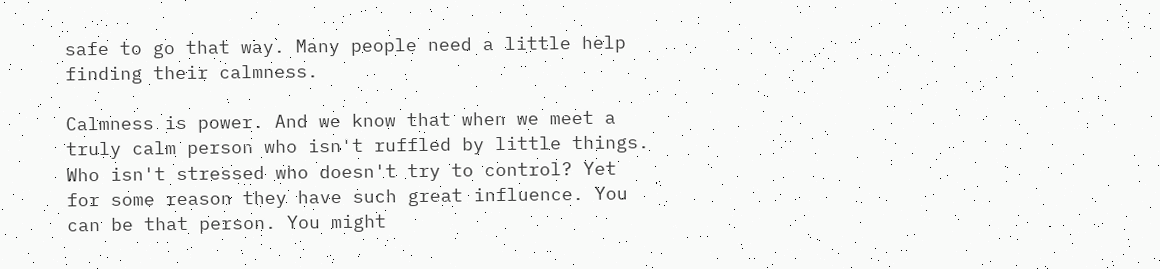safe to go that way. Many people need a little help finding their calmness.

Calmness is power. And we know that when we meet a truly calm person who isn't ruffled by little things. Who isn't stressed who doesn't try to control? Yet for some reason they have such great influence. You can be that person. You might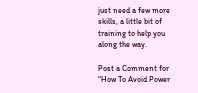just need a few more skills, a little bit of training to help you along the way.

Post a Comment for "How To Avoid Power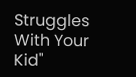Struggles With Your Kid"